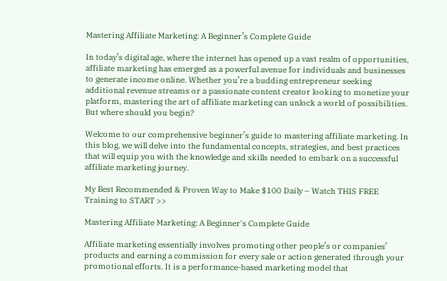Mastering Affiliate Marketing: A Beginner’s Complete Guide

In today’s digital age, where the internet has opened up a vast realm of opportunities, affiliate marketing has emerged as a powerful avenue for individuals and businesses to generate income online. Whether you’re a budding entrepreneur seeking additional revenue streams or a passionate content creator looking to monetize your platform, mastering the art of affiliate marketing can unlock a world of possibilities. But where should you begin?

Welcome to our comprehensive beginner’s guide to mastering affiliate marketing. In this blog, we will delve into the fundamental concepts, strategies, and best practices that will equip you with the knowledge and skills needed to embark on a successful affiliate marketing journey.

My Best Recommended & Proven Way to Make $100 Daily – Watch THIS FREE Training to START >>

Mastering Affiliate Marketing: A Beginner's Complete Guide

Affiliate marketing essentially involves promoting other people’s or companies’ products and earning a commission for every sale or action generated through your promotional efforts. It is a performance-based marketing model that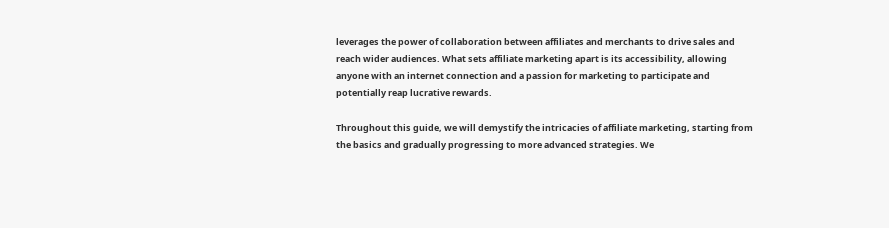leverages the power of collaboration between affiliates and merchants to drive sales and reach wider audiences. What sets affiliate marketing apart is its accessibility, allowing anyone with an internet connection and a passion for marketing to participate and potentially reap lucrative rewards.

Throughout this guide, we will demystify the intricacies of affiliate marketing, starting from the basics and gradually progressing to more advanced strategies. We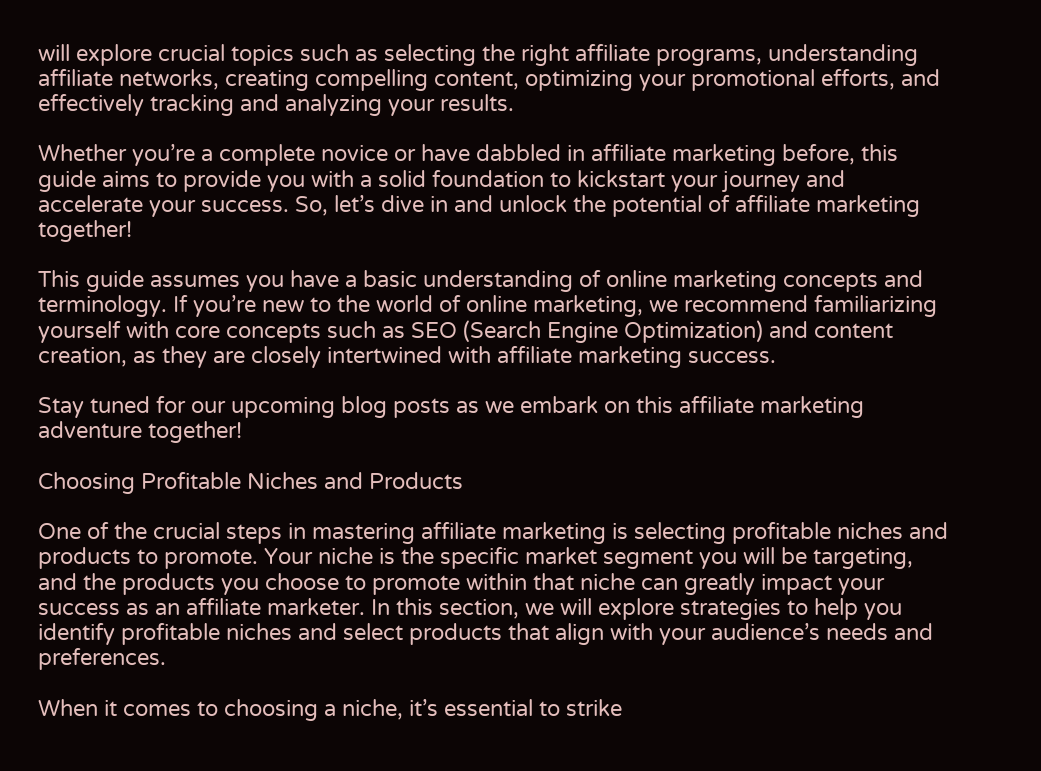will explore crucial topics such as selecting the right affiliate programs, understanding affiliate networks, creating compelling content, optimizing your promotional efforts, and effectively tracking and analyzing your results.

Whether you’re a complete novice or have dabbled in affiliate marketing before, this guide aims to provide you with a solid foundation to kickstart your journey and accelerate your success. So, let’s dive in and unlock the potential of affiliate marketing together!

This guide assumes you have a basic understanding of online marketing concepts and terminology. If you’re new to the world of online marketing, we recommend familiarizing yourself with core concepts such as SEO (Search Engine Optimization) and content creation, as they are closely intertwined with affiliate marketing success.

Stay tuned for our upcoming blog posts as we embark on this affiliate marketing adventure together!

Choosing Profitable Niches and Products

One of the crucial steps in mastering affiliate marketing is selecting profitable niches and products to promote. Your niche is the specific market segment you will be targeting, and the products you choose to promote within that niche can greatly impact your success as an affiliate marketer. In this section, we will explore strategies to help you identify profitable niches and select products that align with your audience’s needs and preferences.

When it comes to choosing a niche, it’s essential to strike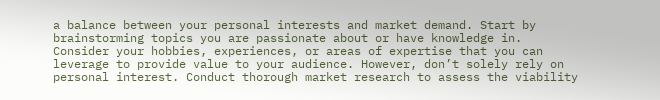a balance between your personal interests and market demand. Start by brainstorming topics you are passionate about or have knowledge in. Consider your hobbies, experiences, or areas of expertise that you can leverage to provide value to your audience. However, don’t solely rely on personal interest. Conduct thorough market research to assess the viability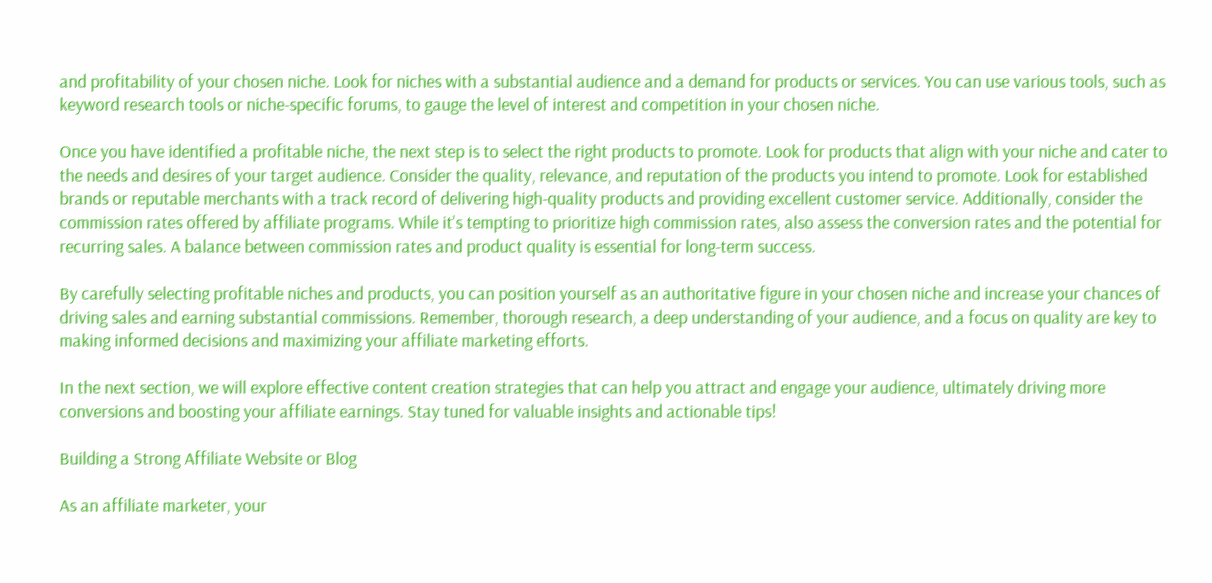and profitability of your chosen niche. Look for niches with a substantial audience and a demand for products or services. You can use various tools, such as keyword research tools or niche-specific forums, to gauge the level of interest and competition in your chosen niche.

Once you have identified a profitable niche, the next step is to select the right products to promote. Look for products that align with your niche and cater to the needs and desires of your target audience. Consider the quality, relevance, and reputation of the products you intend to promote. Look for established brands or reputable merchants with a track record of delivering high-quality products and providing excellent customer service. Additionally, consider the commission rates offered by affiliate programs. While it’s tempting to prioritize high commission rates, also assess the conversion rates and the potential for recurring sales. A balance between commission rates and product quality is essential for long-term success.

By carefully selecting profitable niches and products, you can position yourself as an authoritative figure in your chosen niche and increase your chances of driving sales and earning substantial commissions. Remember, thorough research, a deep understanding of your audience, and a focus on quality are key to making informed decisions and maximizing your affiliate marketing efforts.

In the next section, we will explore effective content creation strategies that can help you attract and engage your audience, ultimately driving more conversions and boosting your affiliate earnings. Stay tuned for valuable insights and actionable tips!

Building a Strong Affiliate Website or Blog

As an affiliate marketer, your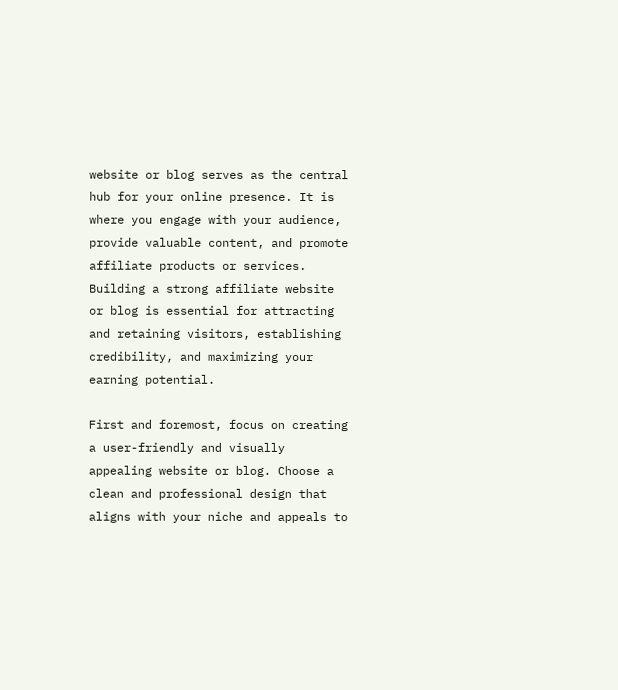website or blog serves as the central hub for your online presence. It is where you engage with your audience, provide valuable content, and promote affiliate products or services. Building a strong affiliate website or blog is essential for attracting and retaining visitors, establishing credibility, and maximizing your earning potential.

First and foremost, focus on creating a user-friendly and visually appealing website or blog. Choose a clean and professional design that aligns with your niche and appeals to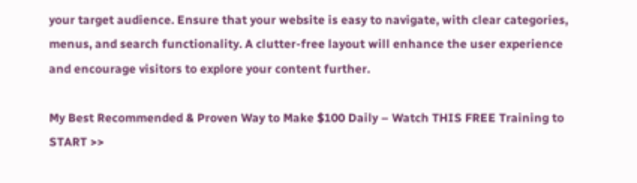your target audience. Ensure that your website is easy to navigate, with clear categories, menus, and search functionality. A clutter-free layout will enhance the user experience and encourage visitors to explore your content further.

My Best Recommended & Proven Way to Make $100 Daily – Watch THIS FREE Training to START >>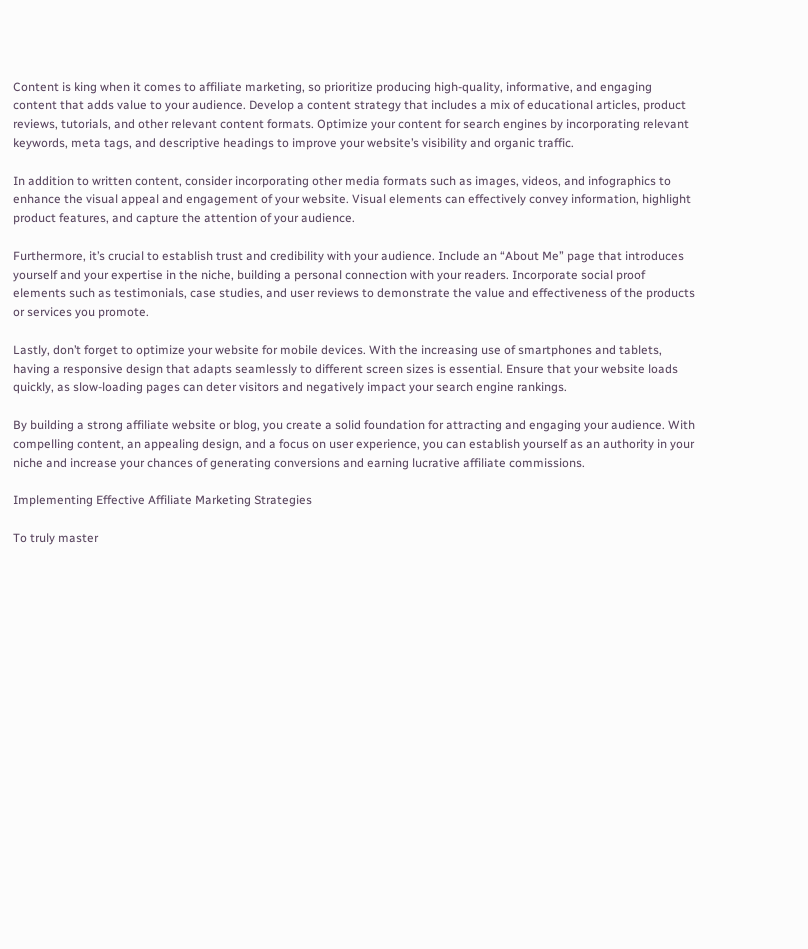Content is king when it comes to affiliate marketing, so prioritize producing high-quality, informative, and engaging content that adds value to your audience. Develop a content strategy that includes a mix of educational articles, product reviews, tutorials, and other relevant content formats. Optimize your content for search engines by incorporating relevant keywords, meta tags, and descriptive headings to improve your website’s visibility and organic traffic.

In addition to written content, consider incorporating other media formats such as images, videos, and infographics to enhance the visual appeal and engagement of your website. Visual elements can effectively convey information, highlight product features, and capture the attention of your audience.

Furthermore, it’s crucial to establish trust and credibility with your audience. Include an “About Me” page that introduces yourself and your expertise in the niche, building a personal connection with your readers. Incorporate social proof elements such as testimonials, case studies, and user reviews to demonstrate the value and effectiveness of the products or services you promote.

Lastly, don’t forget to optimize your website for mobile devices. With the increasing use of smartphones and tablets, having a responsive design that adapts seamlessly to different screen sizes is essential. Ensure that your website loads quickly, as slow-loading pages can deter visitors and negatively impact your search engine rankings.

By building a strong affiliate website or blog, you create a solid foundation for attracting and engaging your audience. With compelling content, an appealing design, and a focus on user experience, you can establish yourself as an authority in your niche and increase your chances of generating conversions and earning lucrative affiliate commissions.

Implementing Effective Affiliate Marketing Strategies

To truly master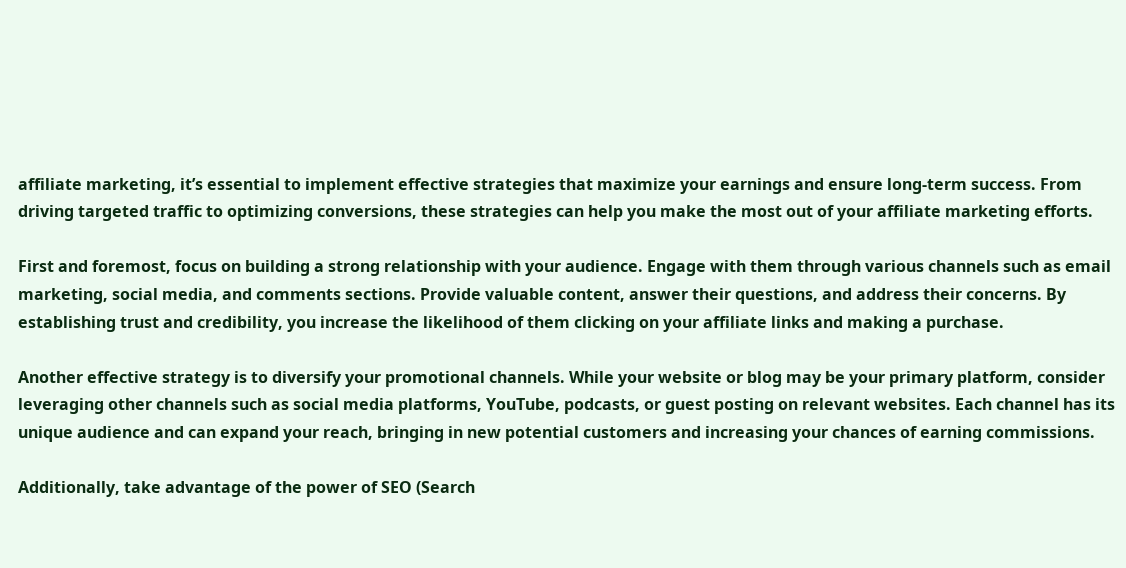affiliate marketing, it’s essential to implement effective strategies that maximize your earnings and ensure long-term success. From driving targeted traffic to optimizing conversions, these strategies can help you make the most out of your affiliate marketing efforts.

First and foremost, focus on building a strong relationship with your audience. Engage with them through various channels such as email marketing, social media, and comments sections. Provide valuable content, answer their questions, and address their concerns. By establishing trust and credibility, you increase the likelihood of them clicking on your affiliate links and making a purchase.

Another effective strategy is to diversify your promotional channels. While your website or blog may be your primary platform, consider leveraging other channels such as social media platforms, YouTube, podcasts, or guest posting on relevant websites. Each channel has its unique audience and can expand your reach, bringing in new potential customers and increasing your chances of earning commissions.

Additionally, take advantage of the power of SEO (Search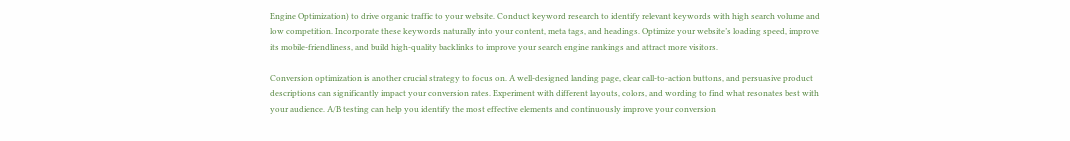Engine Optimization) to drive organic traffic to your website. Conduct keyword research to identify relevant keywords with high search volume and low competition. Incorporate these keywords naturally into your content, meta tags, and headings. Optimize your website’s loading speed, improve its mobile-friendliness, and build high-quality backlinks to improve your search engine rankings and attract more visitors.

Conversion optimization is another crucial strategy to focus on. A well-designed landing page, clear call-to-action buttons, and persuasive product descriptions can significantly impact your conversion rates. Experiment with different layouts, colors, and wording to find what resonates best with your audience. A/B testing can help you identify the most effective elements and continuously improve your conversion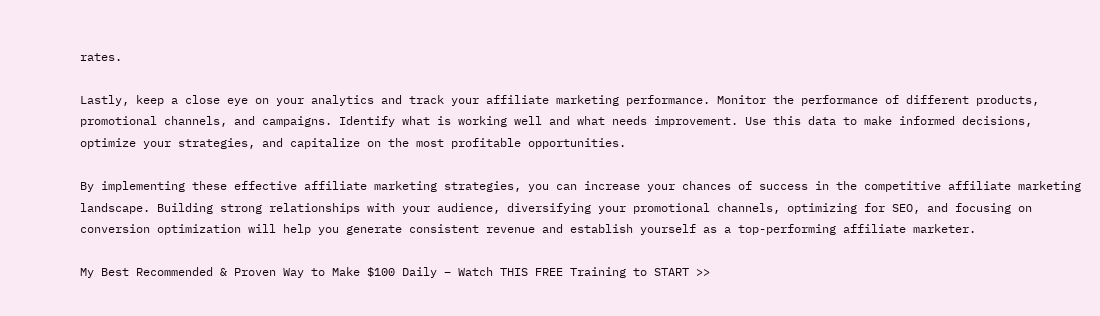rates.

Lastly, keep a close eye on your analytics and track your affiliate marketing performance. Monitor the performance of different products, promotional channels, and campaigns. Identify what is working well and what needs improvement. Use this data to make informed decisions, optimize your strategies, and capitalize on the most profitable opportunities.

By implementing these effective affiliate marketing strategies, you can increase your chances of success in the competitive affiliate marketing landscape. Building strong relationships with your audience, diversifying your promotional channels, optimizing for SEO, and focusing on conversion optimization will help you generate consistent revenue and establish yourself as a top-performing affiliate marketer.

My Best Recommended & Proven Way to Make $100 Daily – Watch THIS FREE Training to START >>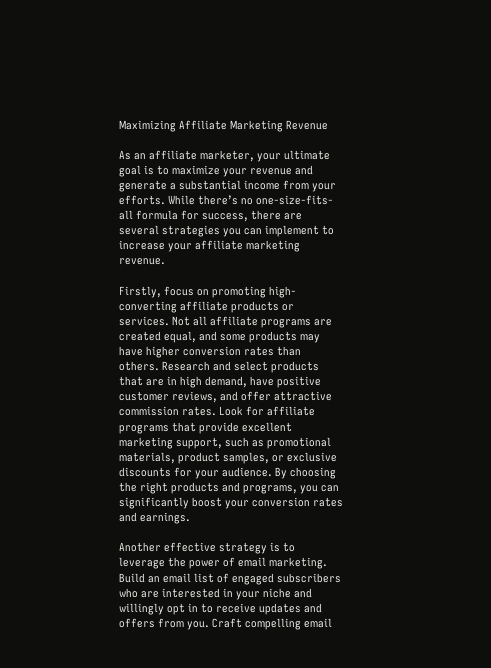Maximizing Affiliate Marketing Revenue

As an affiliate marketer, your ultimate goal is to maximize your revenue and generate a substantial income from your efforts. While there’s no one-size-fits-all formula for success, there are several strategies you can implement to increase your affiliate marketing revenue.

Firstly, focus on promoting high-converting affiliate products or services. Not all affiliate programs are created equal, and some products may have higher conversion rates than others. Research and select products that are in high demand, have positive customer reviews, and offer attractive commission rates. Look for affiliate programs that provide excellent marketing support, such as promotional materials, product samples, or exclusive discounts for your audience. By choosing the right products and programs, you can significantly boost your conversion rates and earnings.

Another effective strategy is to leverage the power of email marketing. Build an email list of engaged subscribers who are interested in your niche and willingly opt in to receive updates and offers from you. Craft compelling email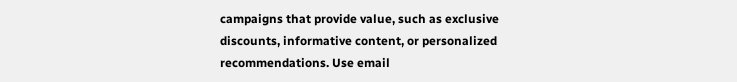campaigns that provide value, such as exclusive discounts, informative content, or personalized recommendations. Use email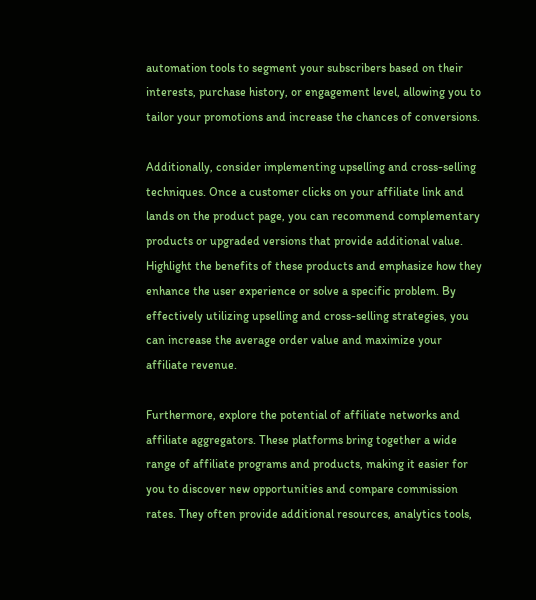automation tools to segment your subscribers based on their interests, purchase history, or engagement level, allowing you to tailor your promotions and increase the chances of conversions.

Additionally, consider implementing upselling and cross-selling techniques. Once a customer clicks on your affiliate link and lands on the product page, you can recommend complementary products or upgraded versions that provide additional value. Highlight the benefits of these products and emphasize how they enhance the user experience or solve a specific problem. By effectively utilizing upselling and cross-selling strategies, you can increase the average order value and maximize your affiliate revenue.

Furthermore, explore the potential of affiliate networks and affiliate aggregators. These platforms bring together a wide range of affiliate programs and products, making it easier for you to discover new opportunities and compare commission rates. They often provide additional resources, analytics tools,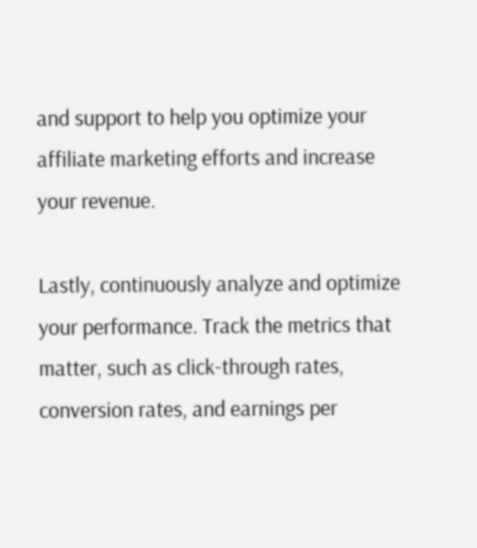and support to help you optimize your affiliate marketing efforts and increase your revenue.

Lastly, continuously analyze and optimize your performance. Track the metrics that matter, such as click-through rates, conversion rates, and earnings per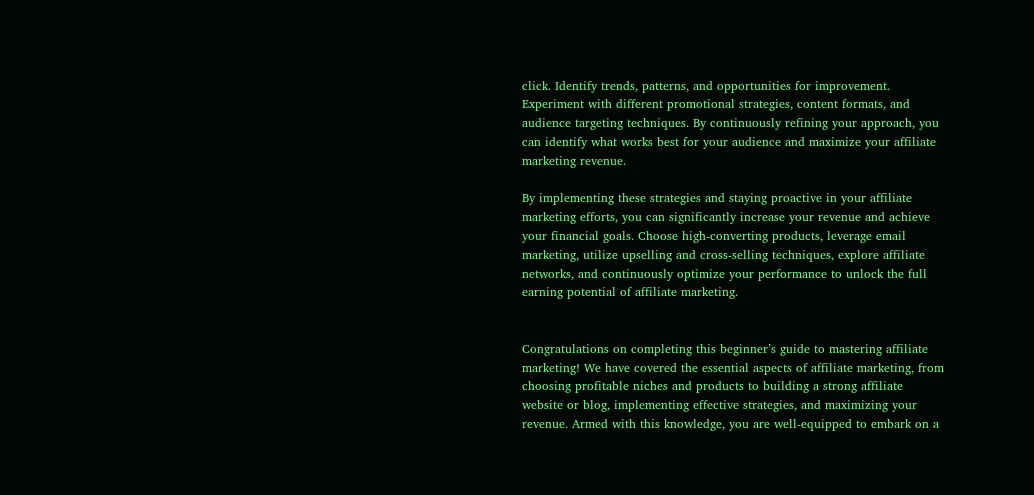click. Identify trends, patterns, and opportunities for improvement. Experiment with different promotional strategies, content formats, and audience targeting techniques. By continuously refining your approach, you can identify what works best for your audience and maximize your affiliate marketing revenue.

By implementing these strategies and staying proactive in your affiliate marketing efforts, you can significantly increase your revenue and achieve your financial goals. Choose high-converting products, leverage email marketing, utilize upselling and cross-selling techniques, explore affiliate networks, and continuously optimize your performance to unlock the full earning potential of affiliate marketing.


Congratulations on completing this beginner’s guide to mastering affiliate marketing! We have covered the essential aspects of affiliate marketing, from choosing profitable niches and products to building a strong affiliate website or blog, implementing effective strategies, and maximizing your revenue. Armed with this knowledge, you are well-equipped to embark on a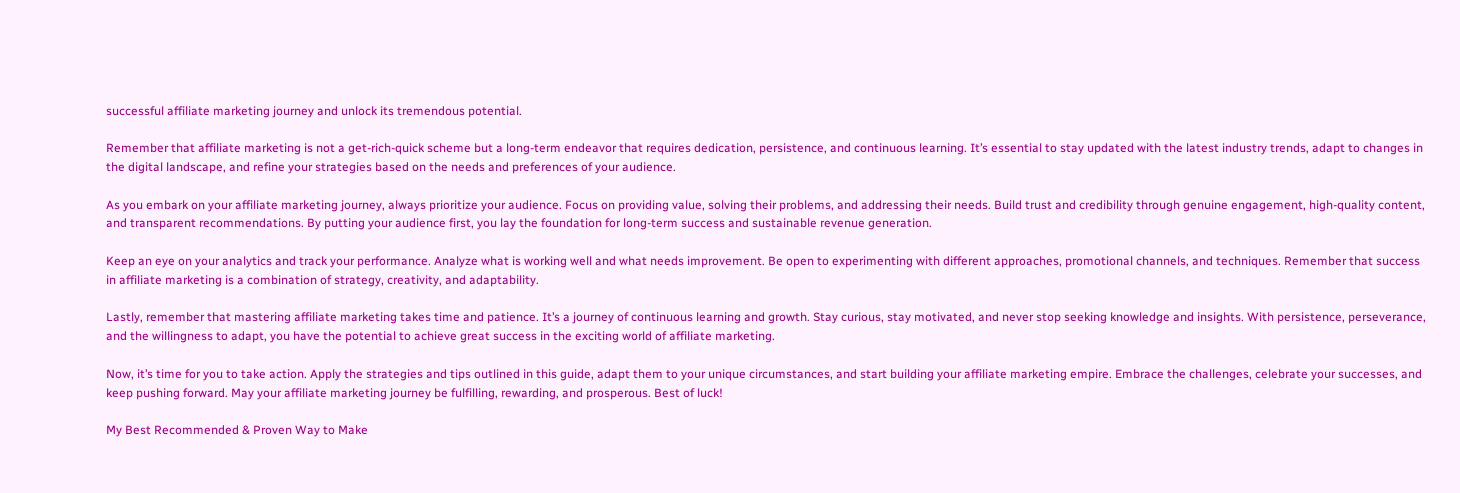successful affiliate marketing journey and unlock its tremendous potential.

Remember that affiliate marketing is not a get-rich-quick scheme but a long-term endeavor that requires dedication, persistence, and continuous learning. It’s essential to stay updated with the latest industry trends, adapt to changes in the digital landscape, and refine your strategies based on the needs and preferences of your audience.

As you embark on your affiliate marketing journey, always prioritize your audience. Focus on providing value, solving their problems, and addressing their needs. Build trust and credibility through genuine engagement, high-quality content, and transparent recommendations. By putting your audience first, you lay the foundation for long-term success and sustainable revenue generation.

Keep an eye on your analytics and track your performance. Analyze what is working well and what needs improvement. Be open to experimenting with different approaches, promotional channels, and techniques. Remember that success in affiliate marketing is a combination of strategy, creativity, and adaptability.

Lastly, remember that mastering affiliate marketing takes time and patience. It’s a journey of continuous learning and growth. Stay curious, stay motivated, and never stop seeking knowledge and insights. With persistence, perseverance, and the willingness to adapt, you have the potential to achieve great success in the exciting world of affiliate marketing.

Now, it’s time for you to take action. Apply the strategies and tips outlined in this guide, adapt them to your unique circumstances, and start building your affiliate marketing empire. Embrace the challenges, celebrate your successes, and keep pushing forward. May your affiliate marketing journey be fulfilling, rewarding, and prosperous. Best of luck!

My Best Recommended & Proven Way to Make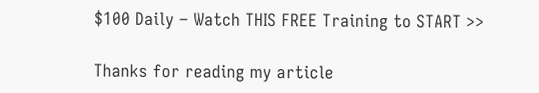$100 Daily – Watch THIS FREE Training to START >>

Thanks for reading my article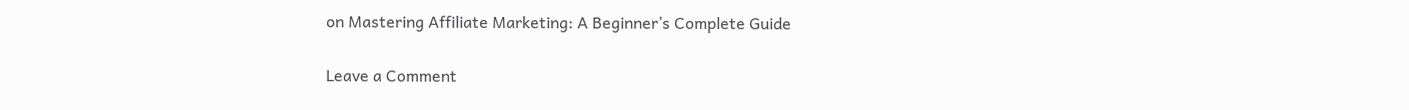on Mastering Affiliate Marketing: A Beginner’s Complete Guide

Leave a Comment